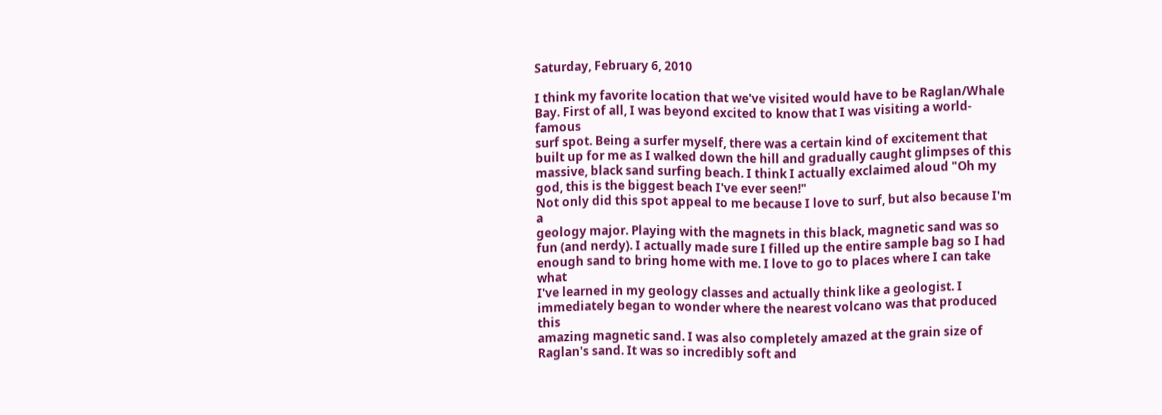Saturday, February 6, 2010

I think my favorite location that we've visited would have to be Raglan/Whale
Bay. First of all, I was beyond excited to know that I was visiting a world-famous
surf spot. Being a surfer myself, there was a certain kind of excitement that
built up for me as I walked down the hill and gradually caught glimpses of this
massive, black sand surfing beach. I think I actually exclaimed aloud "Oh my
god, this is the biggest beach I've ever seen!"
Not only did this spot appeal to me because I love to surf, but also because I'm a
geology major. Playing with the magnets in this black, magnetic sand was so
fun (and nerdy). I actually made sure I filled up the entire sample bag so I had
enough sand to bring home with me. I love to go to places where I can take what
I've learned in my geology classes and actually think like a geologist. I
immediately began to wonder where the nearest volcano was that produced this
amazing magnetic sand. I was also completely amazed at the grain size of
Raglan's sand. It was so incredibly soft and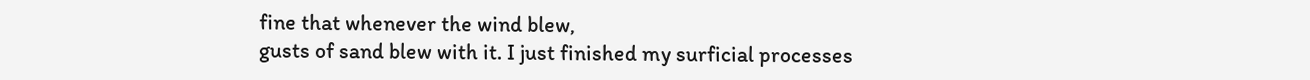fine that whenever the wind blew,
gusts of sand blew with it. I just finished my surficial processes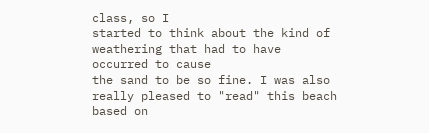class, so I
started to think about the kind of weathering that had to have occurred to cause
the sand to be so fine. I was also really pleased to "read" this beach based on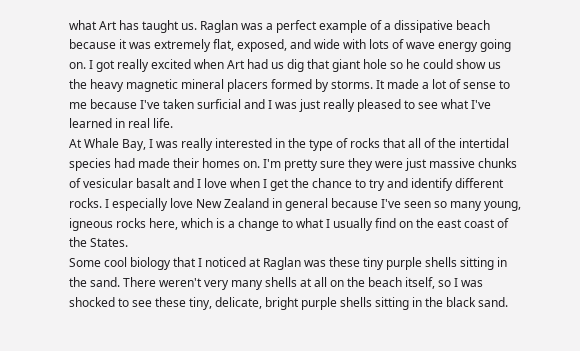what Art has taught us. Raglan was a perfect example of a dissipative beach
because it was extremely flat, exposed, and wide with lots of wave energy going
on. I got really excited when Art had us dig that giant hole so he could show us
the heavy magnetic mineral placers formed by storms. It made a lot of sense to
me because I've taken surficial and I was just really pleased to see what I've
learned in real life.
At Whale Bay, I was really interested in the type of rocks that all of the intertidal
species had made their homes on. I'm pretty sure they were just massive chunks
of vesicular basalt and I love when I get the chance to try and identify different
rocks. I especially love New Zealand in general because I've seen so many young,
igneous rocks here, which is a change to what I usually find on the east coast of
the States.
Some cool biology that I noticed at Raglan was these tiny purple shells sitting in
the sand. There weren't very many shells at all on the beach itself, so I was
shocked to see these tiny, delicate, bright purple shells sitting in the black sand.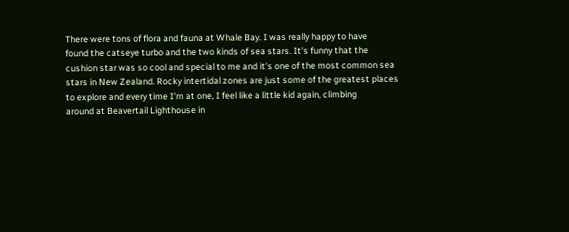There were tons of flora and fauna at Whale Bay. I was really happy to have
found the catseye turbo and the two kinds of sea stars. It's funny that the
cushion star was so cool and special to me and it's one of the most common sea
stars in New Zealand. Rocky intertidal zones are just some of the greatest places
to explore and every time I'm at one, I feel like a little kid again, climbing
around at Beavertail Lighthouse in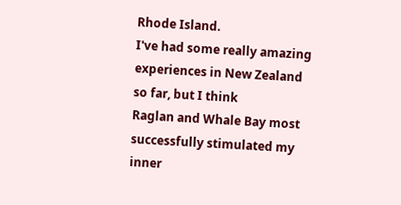Rhode Island.
I've had some really amazing experiences in New Zealand so far, but I think
Raglan and Whale Bay most successfully stimulated my inner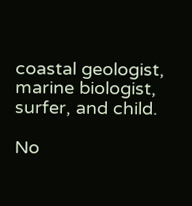coastal geologist,
marine biologist, surfer, and child.

No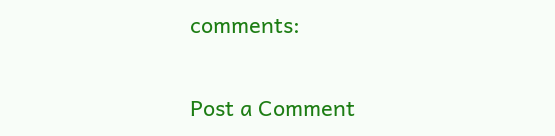comments:

Post a Comment